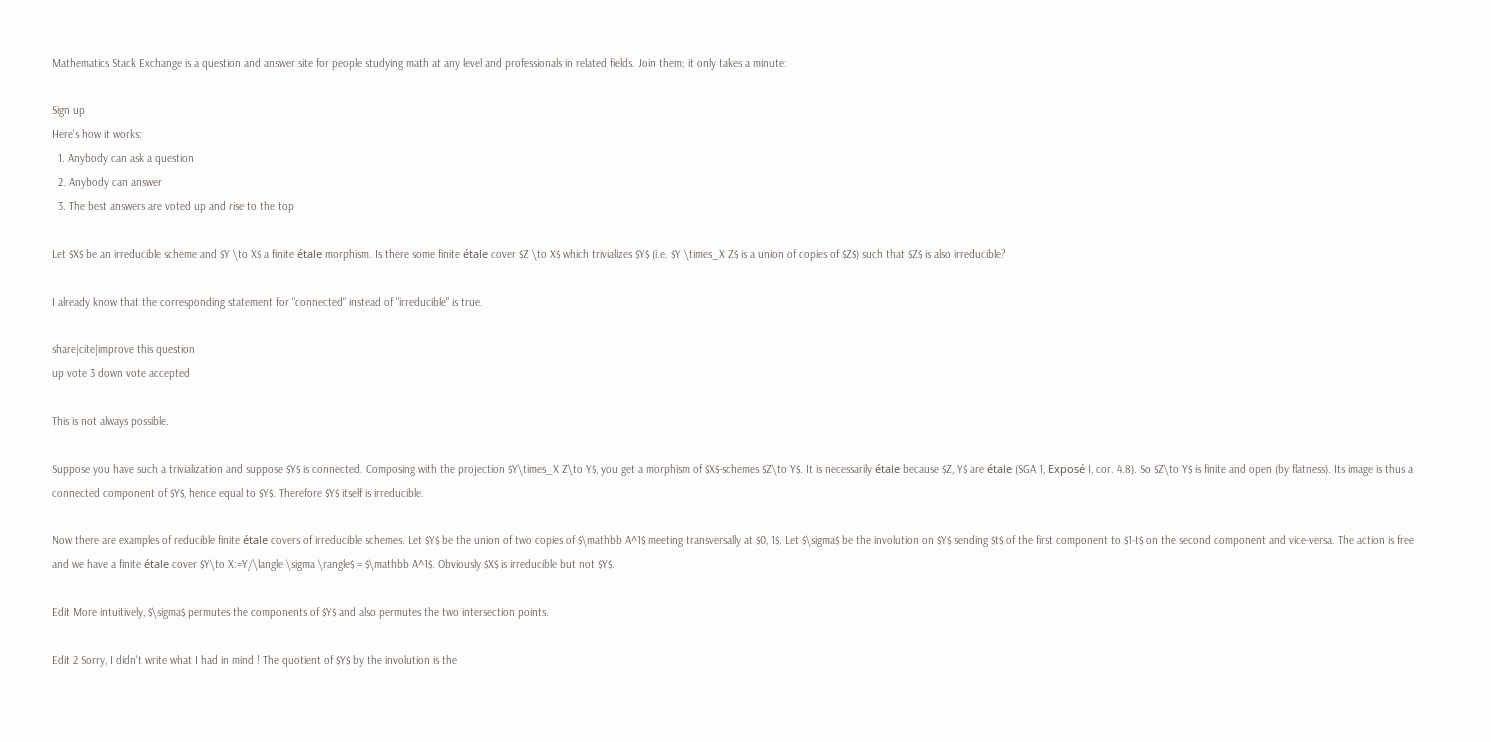Mathematics Stack Exchange is a question and answer site for people studying math at any level and professionals in related fields. Join them; it only takes a minute:

Sign up
Here's how it works:
  1. Anybody can ask a question
  2. Anybody can answer
  3. The best answers are voted up and rise to the top

Let $X$ be an irreducible scheme and $Y \to X$ a finite étale morphism. Is there some finite étale cover $Z \to X$ which trivializes $Y$ (i.e. $Y \times_X Z$ is a union of copies of $Z$) such that $Z$ is also irreducible?

I already know that the corresponding statement for "connected" instead of "irreducible" is true.

share|cite|improve this question
up vote 3 down vote accepted

This is not always possible.

Suppose you have such a trivialization and suppose $Y$ is connected. Composing with the projection $Y\times_X Z\to Y$, you get a morphism of $X$-schemes $Z\to Y$. It is necessarily étale because $Z, Y$ are étale (SGA 1, Exposé I, cor. 4.8). So $Z\to Y$ is finite and open (by flatness). Its image is thus a connected component of $Y$, hence equal to $Y$. Therefore $Y$ itself is irreducible.

Now there are examples of reducible finite étale covers of irreducible schemes. Let $Y$ be the union of two copies of $\mathbb A^1$ meeting transversally at $0, 1$. Let $\sigma$ be the involution on $Y$ sending $t$ of the first component to $1-t$ on the second component and vice-versa. The action is free and we have a finite étale cover $Y\to X:=Y/\langle \sigma \rangle$ = $\mathbb A^1$. Obviously $X$ is irreducible but not $Y$.

Edit More intuitively, $\sigma$ permutes the components of $Y$ and also permutes the two intersection points.

Edit 2 Sorry, I didn't write what I had in mind ! The quotient of $Y$ by the involution is the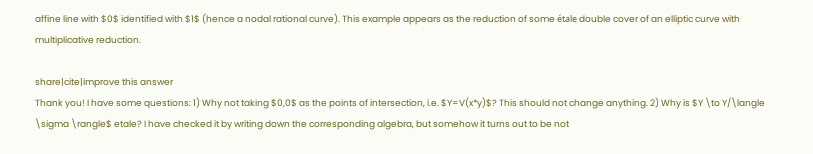affine line with $0$ identified with $1$ (hence a nodal rational curve). This example appears as the reduction of some étale double cover of an elliptic curve with multiplicative reduction.

share|cite|improve this answer
Thank you! I have some questions: 1) Why not taking $0,0$ as the points of intersection, i.e. $Y=V(x*y)$? This should not change anything. 2) Why is $Y \to Y/\langle \sigma \rangle$ etale? I have checked it by writing down the corresponding algebra, but somehow it turns out to be not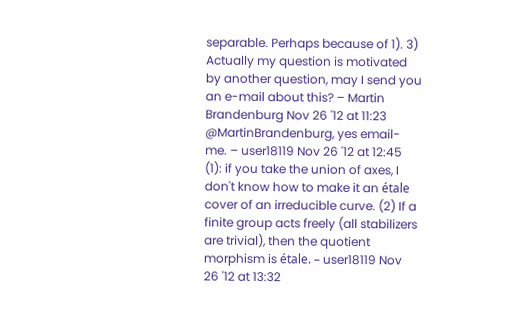separable. Perhaps because of 1). 3) Actually my question is motivated by another question, may I send you an e-mail about this? – Martin Brandenburg Nov 26 '12 at 11:23
@MartinBrandenburg, yes email-me. – user18119 Nov 26 '12 at 12:45
(1): if you take the union of axes, I don't know how to make it an étale cover of an irreducible curve. (2) If a finite group acts freely (all stabilizers are trivial), then the quotient morphism is étale. – user18119 Nov 26 '12 at 13:32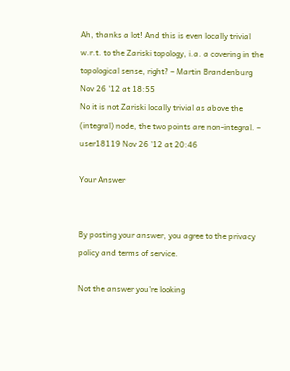Ah, thanks a lot! And this is even locally trivial w.r.t. to the Zariski topology, i.a. a covering in the topological sense, right? – Martin Brandenburg Nov 26 '12 at 18:55
No it is not Zariski locally trivial as above the (integral) node, the two points are non-integral. – user18119 Nov 26 '12 at 20:46

Your Answer


By posting your answer, you agree to the privacy policy and terms of service.

Not the answer you're looking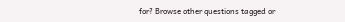for? Browse other questions tagged or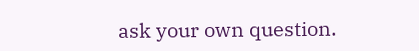ask your own question.